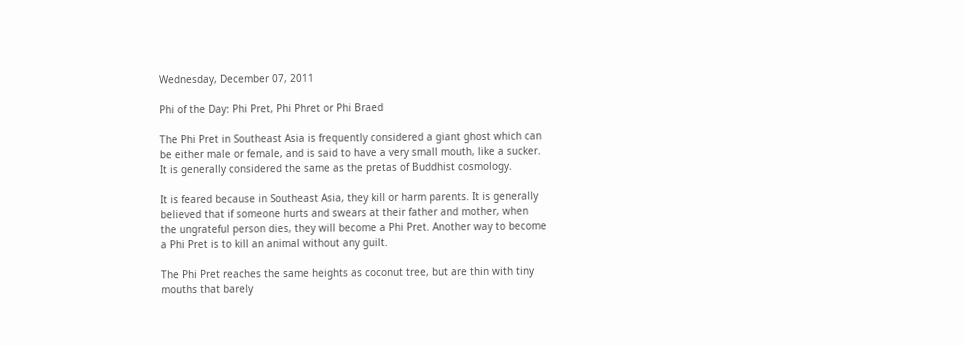Wednesday, December 07, 2011

Phi of the Day: Phi Pret, Phi Phret or Phi Braed

The Phi Pret in Southeast Asia is frequently considered a giant ghost which can be either male or female, and is said to have a very small mouth, like a sucker. It is generally considered the same as the pretas of Buddhist cosmology.

It is feared because in Southeast Asia, they kill or harm parents. It is generally believed that if someone hurts and swears at their father and mother, when the ungrateful person dies, they will become a Phi Pret. Another way to become a Phi Pret is to kill an animal without any guilt.

The Phi Pret reaches the same heights as coconut tree, but are thin with tiny mouths that barely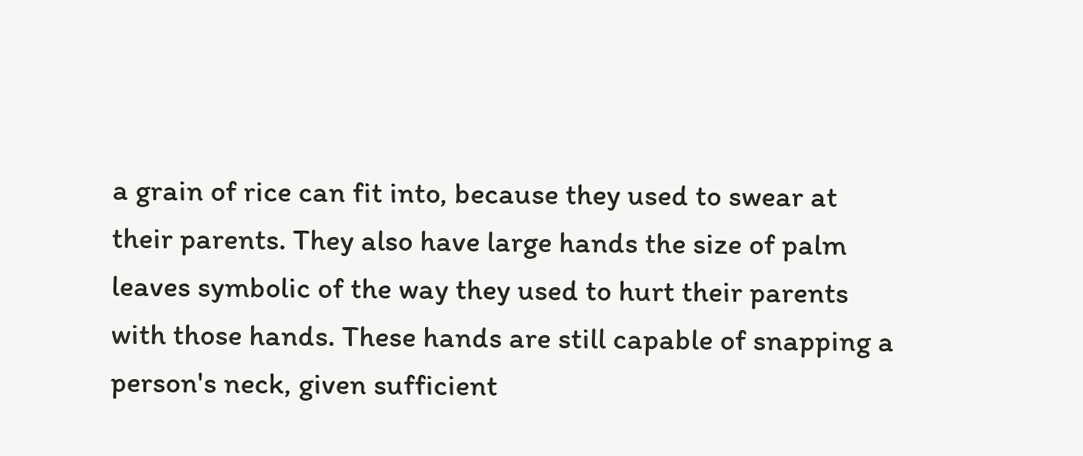a grain of rice can fit into, because they used to swear at their parents. They also have large hands the size of palm leaves symbolic of the way they used to hurt their parents with those hands. These hands are still capable of snapping a person's neck, given sufficient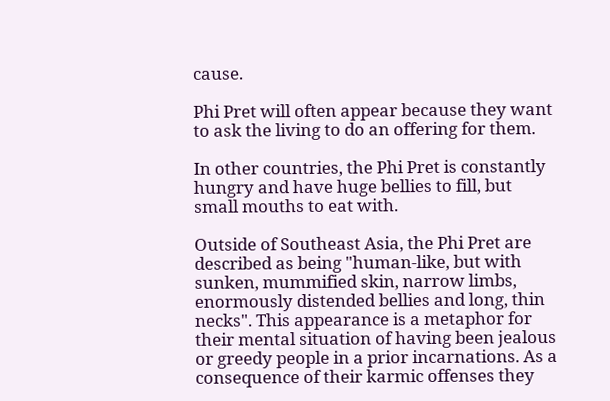cause.

Phi Pret will often appear because they want to ask the living to do an offering for them.

In other countries, the Phi Pret is constantly hungry and have huge bellies to fill, but small mouths to eat with.

Outside of Southeast Asia, the Phi Pret are described as being "human-like, but with sunken, mummified skin, narrow limbs, enormously distended bellies and long, thin necks". This appearance is a metaphor for their mental situation of having been jealous or greedy people in a prior incarnations. As a consequence of their karmic offenses they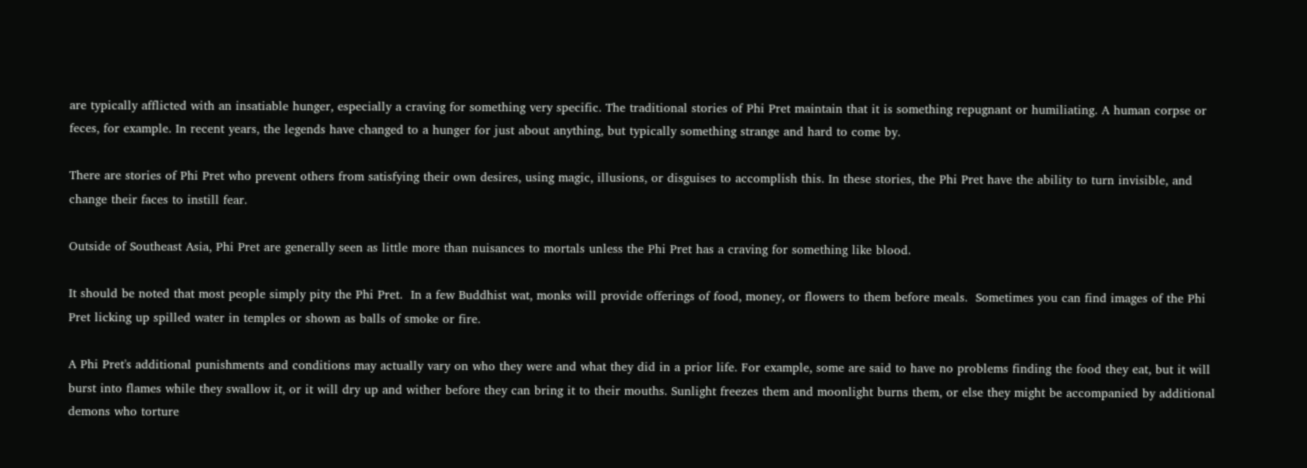are typically afflicted with an insatiable hunger, especially a craving for something very specific. The traditional stories of Phi Pret maintain that it is something repugnant or humiliating. A human corpse or feces, for example. In recent years, the legends have changed to a hunger for just about anything, but typically something strange and hard to come by.

There are stories of Phi Pret who prevent others from satisfying their own desires, using magic, illusions, or disguises to accomplish this. In these stories, the Phi Pret have the ability to turn invisible, and change their faces to instill fear.

Outside of Southeast Asia, Phi Pret are generally seen as little more than nuisances to mortals unless the Phi Pret has a craving for something like blood.

It should be noted that most people simply pity the Phi Pret.  In a few Buddhist wat, monks will provide offerings of food, money, or flowers to them before meals.  Sometimes you can find images of the Phi Pret licking up spilled water in temples or shown as balls of smoke or fire.

A Phi Pret's additional punishments and conditions may actually vary on who they were and what they did in a prior life. For example, some are said to have no problems finding the food they eat, but it will burst into flames while they swallow it, or it will dry up and wither before they can bring it to their mouths. Sunlight freezes them and moonlight burns them, or else they might be accompanied by additional demons who torture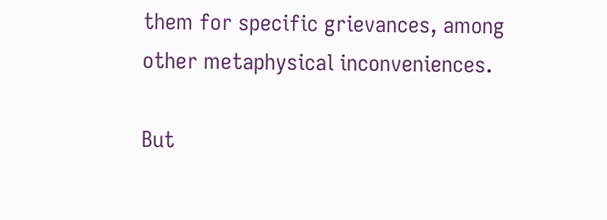them for specific grievances, among other metaphysical inconveniences.

But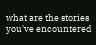what are the stories you've encountered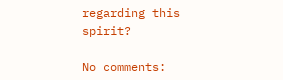regarding this spirit?

No comments: